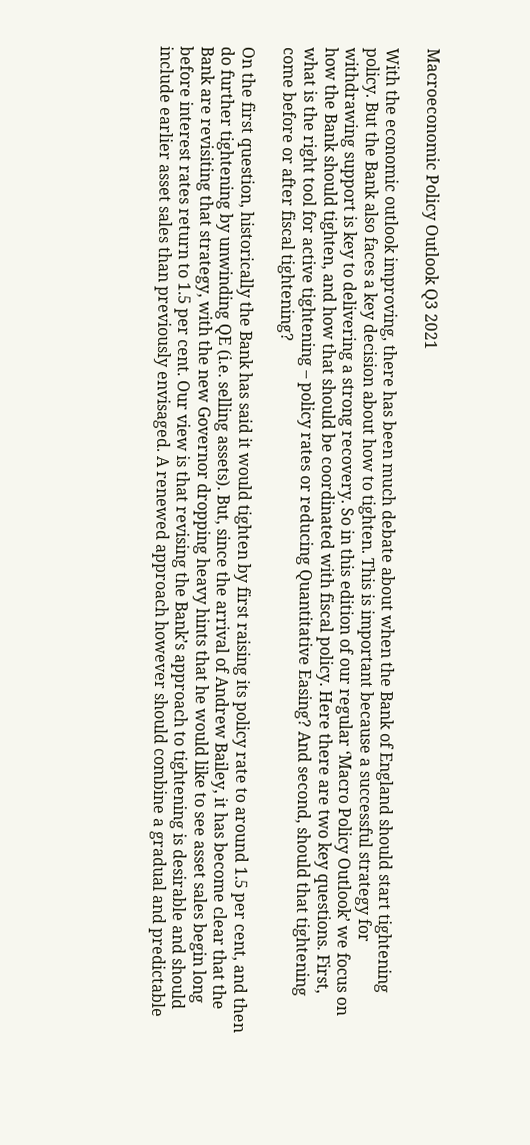Macroeconomic Policy Outlook Q3 2021

With the economic outlook improving, there has been much debate about when the Bank of England should start tightening policy. But the Bank also faces a key decision about how to tighten. This is important because a successful strategy for withdrawing support is key to delivering a strong recovery. So in this edition of our regular ‘Macro Policy Outlook’ we focus on how the Bank should tighten, and how that should be coordinated with fiscal policy. Here there are two key questions. First, what is the right tool for active tightening – policy rates or reducing Quantitative Easing? And second, should that tightening come before or after fiscal tightening?

On the first question, historically the Bank has said it would tighten by first raising its policy rate to around 1.5 per cent, and then do further tightening by unwinding QE (i.e. selling assets). But, since the arrival of Andrew Bailey, it has become clear that the Bank are revisiting that strategy, with the new Governor dropping heavy hints that he would like to see asset sales begin long before interest rates return to 1.5 per cent. Our view is that revising the Bank’s approach to tightening is desirable and should include earlier asset sales than previously envisaged. A renewed approach however should combine a gradual and predictable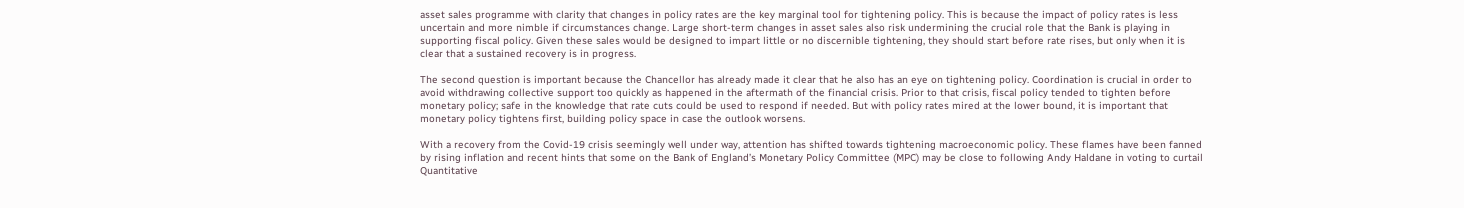asset sales programme with clarity that changes in policy rates are the key marginal tool for tightening policy. This is because the impact of policy rates is less uncertain and more nimble if circumstances change. Large short-term changes in asset sales also risk undermining the crucial role that the Bank is playing in supporting fiscal policy. Given these sales would be designed to impart little or no discernible tightening, they should start before rate rises, but only when it is clear that a sustained recovery is in progress.

The second question is important because the Chancellor has already made it clear that he also has an eye on tightening policy. Coordination is crucial in order to avoid withdrawing collective support too quickly as happened in the aftermath of the financial crisis. Prior to that crisis, fiscal policy tended to tighten before monetary policy; safe in the knowledge that rate cuts could be used to respond if needed. But with policy rates mired at the lower bound, it is important that monetary policy tightens first, building policy space in case the outlook worsens.

With a recovery from the Covid-19 crisis seemingly well under way, attention has shifted towards tightening macroeconomic policy. These flames have been fanned by rising inflation and recent hints that some on the Bank of England’s Monetary Policy Committee (MPC) may be close to following Andy Haldane in voting to curtail Quantitative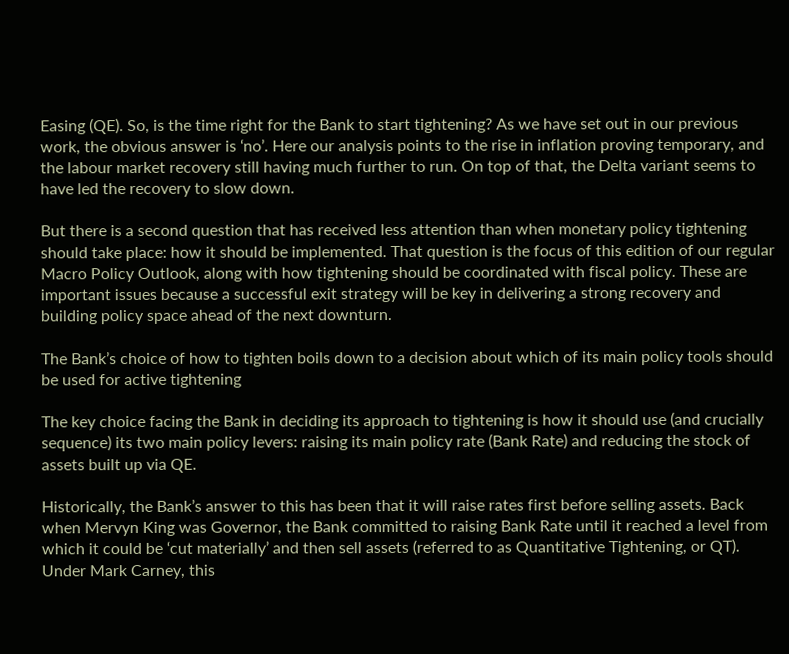Easing (QE). So, is the time right for the Bank to start tightening? As we have set out in our previous work, the obvious answer is ‘no’. Here our analysis points to the rise in inflation proving temporary, and the labour market recovery still having much further to run. On top of that, the Delta variant seems to have led the recovery to slow down.

But there is a second question that has received less attention than when monetary policy tightening should take place: how it should be implemented. That question is the focus of this edition of our regular Macro Policy Outlook, along with how tightening should be coordinated with fiscal policy. These are important issues because a successful exit strategy will be key in delivering a strong recovery and building policy space ahead of the next downturn.

The Bank’s choice of how to tighten boils down to a decision about which of its main policy tools should be used for active tightening

The key choice facing the Bank in deciding its approach to tightening is how it should use (and crucially sequence) its two main policy levers: raising its main policy rate (Bank Rate) and reducing the stock of assets built up via QE.

Historically, the Bank’s answer to this has been that it will raise rates first before selling assets. Back when Mervyn King was Governor, the Bank committed to raising Bank Rate until it reached a level from which it could be ‘cut materially’ and then sell assets (referred to as Quantitative Tightening, or QT). Under Mark Carney, this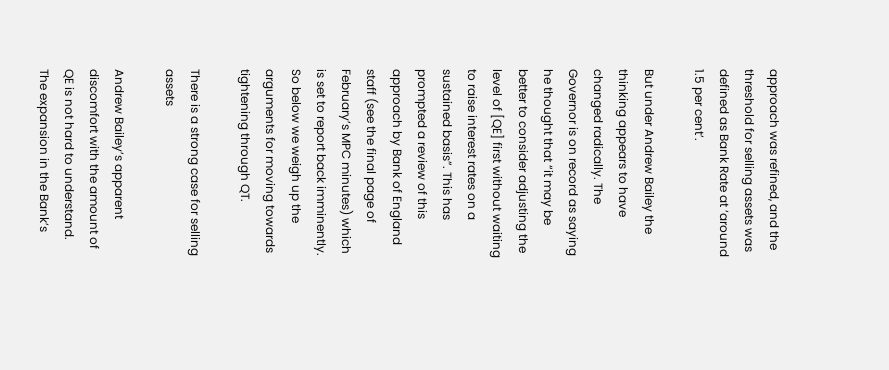approach was refined, and the threshold for selling assets was defined as Bank Rate at ‘around 1.5 per cent’.

But under Andrew Bailey the thinking appears to have changed radically. The Governor is on record as saying he thought that “it may be better to consider adjusting the level of [QE] first without waiting to raise interest rates on a sustained basis”. This has prompted a review of this approach by Bank of England staff (see the final page of February’s MPC minutes) which is set to report back imminently. So below we weigh up the arguments for moving towards tightening through QT.

There is a strong case for selling assets

Andrew Bailey’s apparent discomfort with the amount of QE is not hard to understand. The expansion in the Bank’s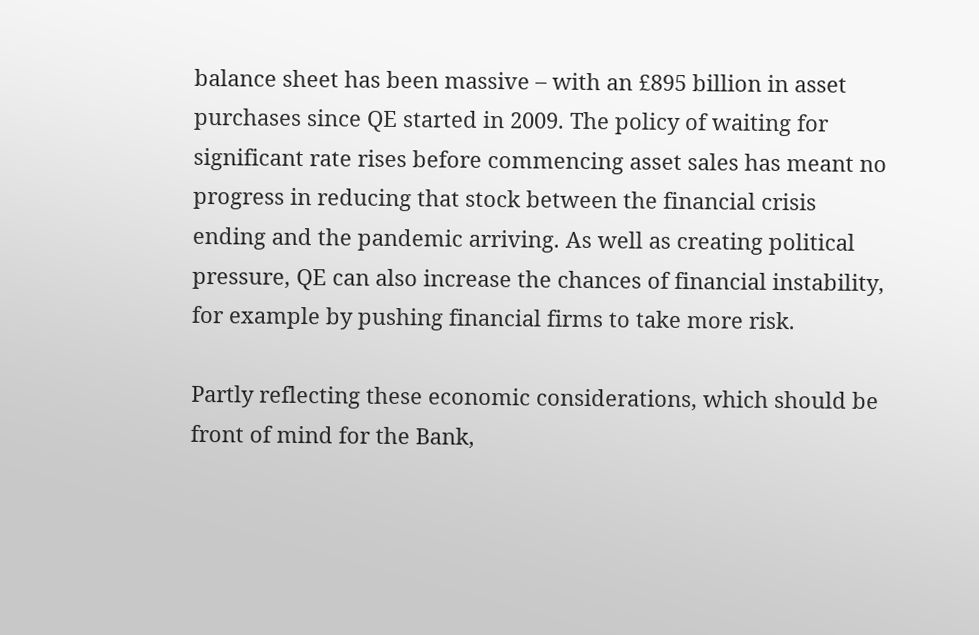balance sheet has been massive – with an £895 billion in asset purchases since QE started in 2009. The policy of waiting for significant rate rises before commencing asset sales has meant no progress in reducing that stock between the financial crisis ending and the pandemic arriving. As well as creating political pressure, QE can also increase the chances of financial instability, for example by pushing financial firms to take more risk.

Partly reflecting these economic considerations, which should be front of mind for the Bank,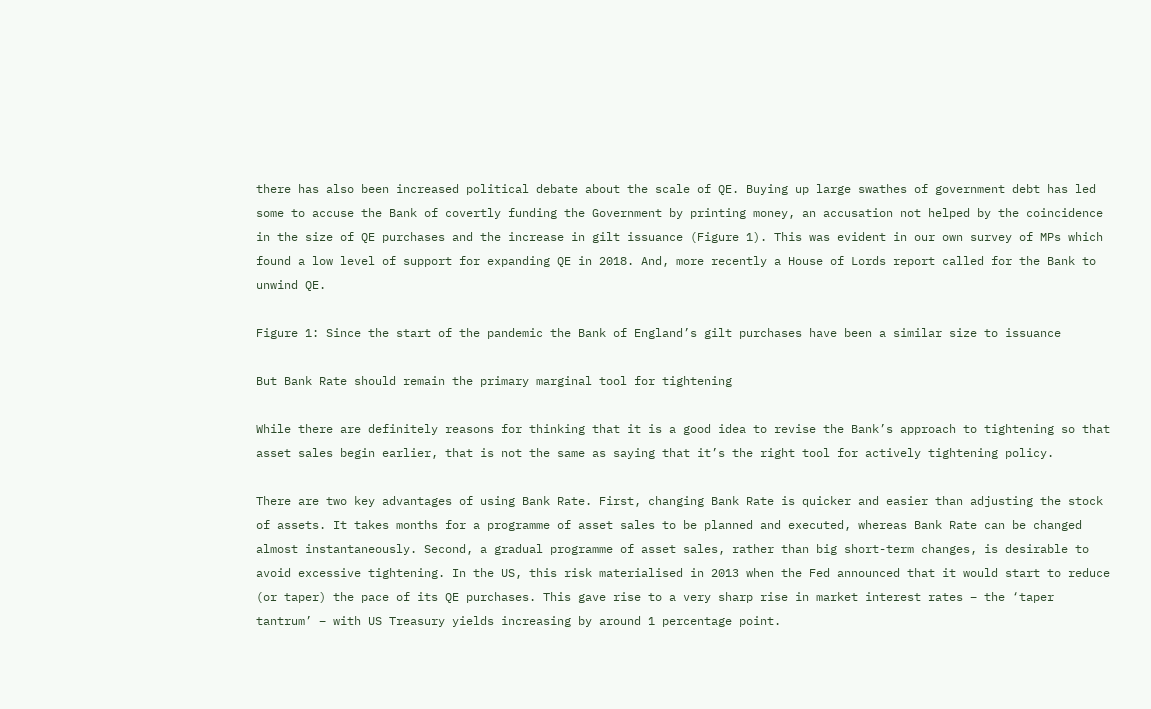there has also been increased political debate about the scale of QE. Buying up large swathes of government debt has led some to accuse the Bank of covertly funding the Government by printing money, an accusation not helped by the coincidence in the size of QE purchases and the increase in gilt issuance (Figure 1). This was evident in our own survey of MPs which found a low level of support for expanding QE in 2018. And, more recently a House of Lords report called for the Bank to unwind QE.

Figure 1: Since the start of the pandemic the Bank of England’s gilt purchases have been a similar size to issuance

But Bank Rate should remain the primary marginal tool for tightening

While there are definitely reasons for thinking that it is a good idea to revise the Bank’s approach to tightening so that asset sales begin earlier, that is not the same as saying that it’s the right tool for actively tightening policy.

There are two key advantages of using Bank Rate. First, changing Bank Rate is quicker and easier than adjusting the stock of assets. It takes months for a programme of asset sales to be planned and executed, whereas Bank Rate can be changed almost instantaneously. Second, a gradual programme of asset sales, rather than big short-term changes, is desirable to avoid excessive tightening. In the US, this risk materialised in 2013 when the Fed announced that it would start to reduce (or taper) the pace of its QE purchases. This gave rise to a very sharp rise in market interest rates – the ‘taper tantrum’ – with US Treasury yields increasing by around 1 percentage point.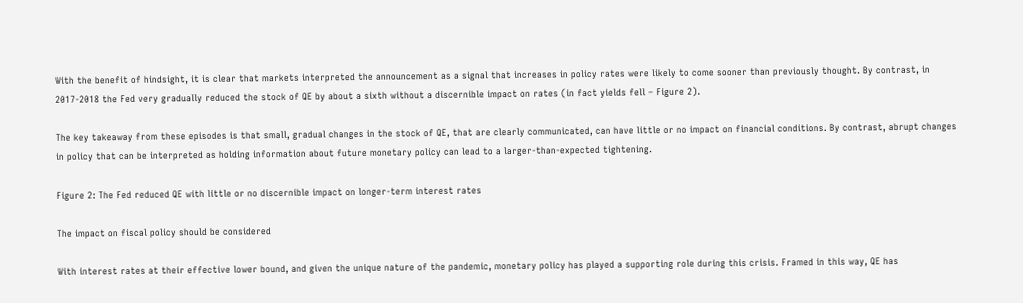With the benefit of hindsight, it is clear that markets interpreted the announcement as a signal that increases in policy rates were likely to come sooner than previously thought. By contrast, in 2017-2018 the Fed very gradually reduced the stock of QE by about a sixth without a discernible impact on rates (in fact yields fell – Figure 2).

The key takeaway from these episodes is that small, gradual changes in the stock of QE, that are clearly communicated, can have little or no impact on financial conditions. By contrast, abrupt changes in policy that can be interpreted as holding information about future monetary policy can lead to a larger-than-expected tightening.

Figure 2: The Fed reduced QE with little or no discernible impact on longer-term interest rates

The impact on fiscal policy should be considered

With interest rates at their effective lower bound, and given the unique nature of the pandemic, monetary policy has played a supporting role during this crisis. Framed in this way, QE has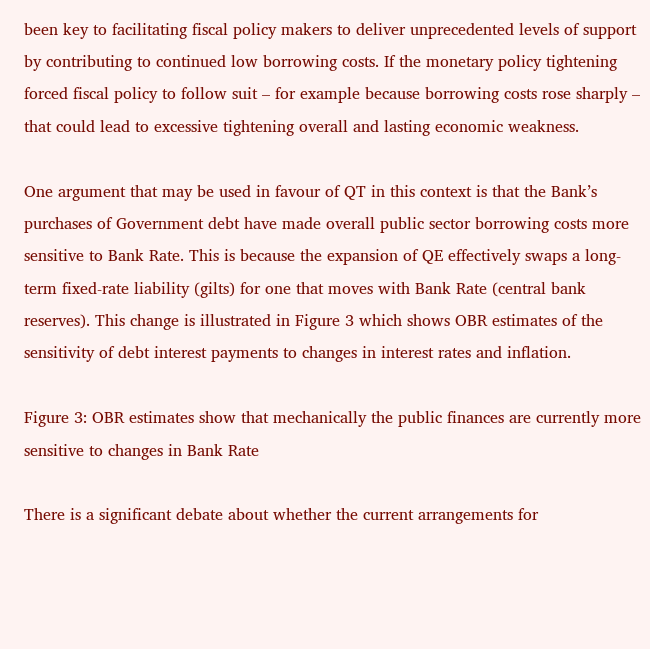been key to facilitating fiscal policy makers to deliver unprecedented levels of support by contributing to continued low borrowing costs. If the monetary policy tightening forced fiscal policy to follow suit – for example because borrowing costs rose sharply – that could lead to excessive tightening overall and lasting economic weakness.

One argument that may be used in favour of QT in this context is that the Bank’s purchases of Government debt have made overall public sector borrowing costs more sensitive to Bank Rate. This is because the expansion of QE effectively swaps a long-term fixed-rate liability (gilts) for one that moves with Bank Rate (central bank reserves). This change is illustrated in Figure 3 which shows OBR estimates of the sensitivity of debt interest payments to changes in interest rates and inflation.

Figure 3: OBR estimates show that mechanically the public finances are currently more sensitive to changes in Bank Rate

There is a significant debate about whether the current arrangements for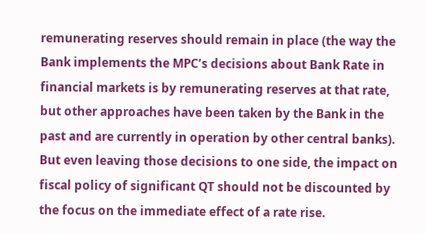remunerating reserves should remain in place (the way the Bank implements the MPC’s decisions about Bank Rate in financial markets is by remunerating reserves at that rate, but other approaches have been taken by the Bank in the past and are currently in operation by other central banks). But even leaving those decisions to one side, the impact on fiscal policy of significant QT should not be discounted by the focus on the immediate effect of a rate rise.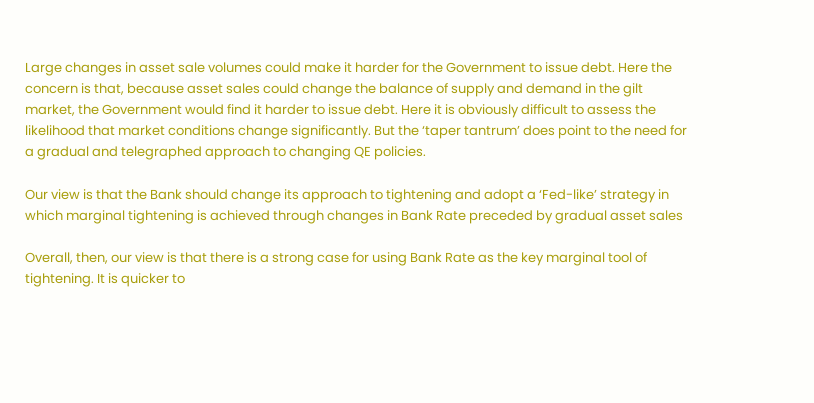Large changes in asset sale volumes could make it harder for the Government to issue debt. Here the concern is that, because asset sales could change the balance of supply and demand in the gilt market, the Government would find it harder to issue debt. Here it is obviously difficult to assess the likelihood that market conditions change significantly. But the ‘taper tantrum’ does point to the need for a gradual and telegraphed approach to changing QE policies.

Our view is that the Bank should change its approach to tightening and adopt a ‘Fed-like’ strategy in which marginal tightening is achieved through changes in Bank Rate preceded by gradual asset sales

Overall, then, our view is that there is a strong case for using Bank Rate as the key marginal tool of tightening. It is quicker to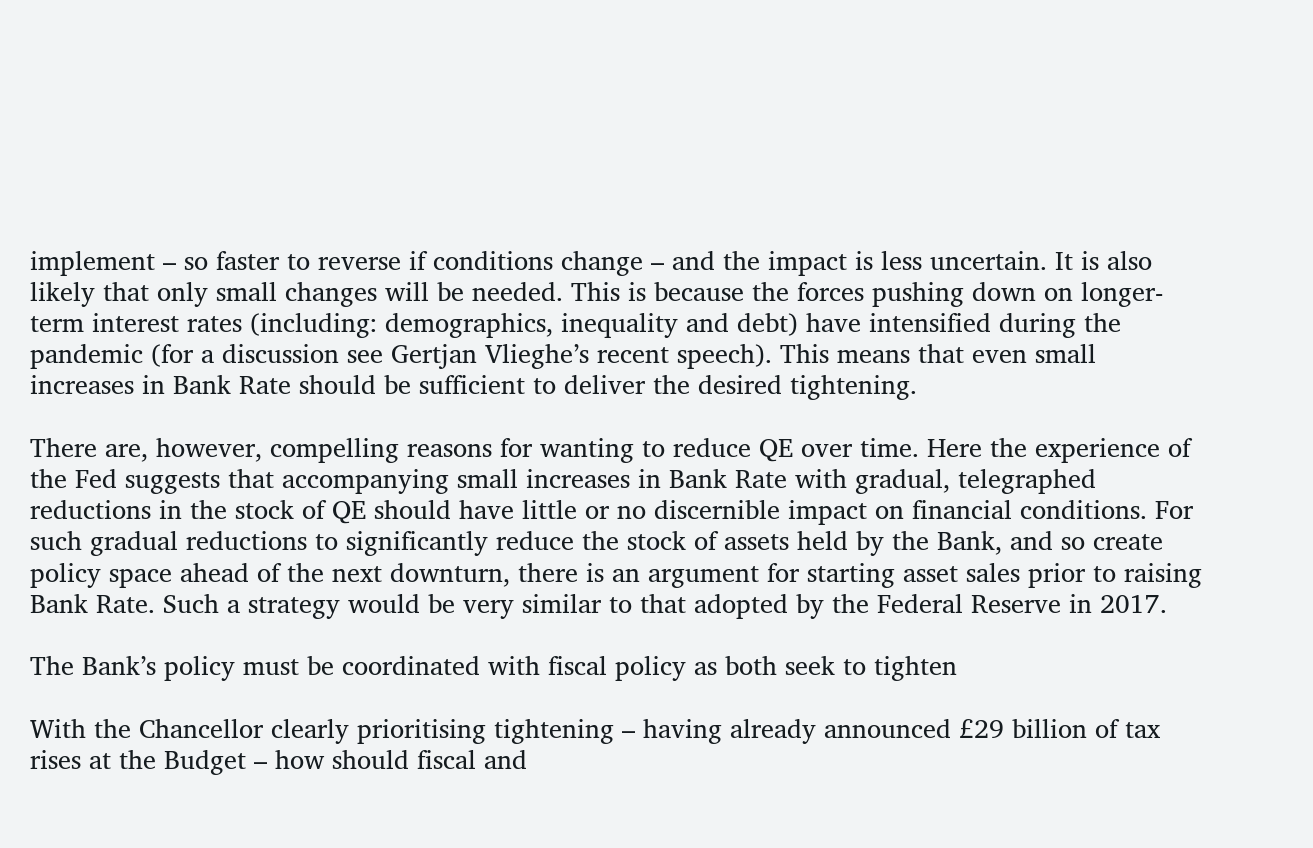implement – so faster to reverse if conditions change – and the impact is less uncertain. It is also likely that only small changes will be needed. This is because the forces pushing down on longer-term interest rates (including: demographics, inequality and debt) have intensified during the pandemic (for a discussion see Gertjan Vlieghe’s recent speech). This means that even small increases in Bank Rate should be sufficient to deliver the desired tightening.

There are, however, compelling reasons for wanting to reduce QE over time. Here the experience of the Fed suggests that accompanying small increases in Bank Rate with gradual, telegraphed reductions in the stock of QE should have little or no discernible impact on financial conditions. For such gradual reductions to significantly reduce the stock of assets held by the Bank, and so create policy space ahead of the next downturn, there is an argument for starting asset sales prior to raising Bank Rate. Such a strategy would be very similar to that adopted by the Federal Reserve in 2017.

The Bank’s policy must be coordinated with fiscal policy as both seek to tighten

With the Chancellor clearly prioritising tightening – having already announced £29 billion of tax rises at the Budget – how should fiscal and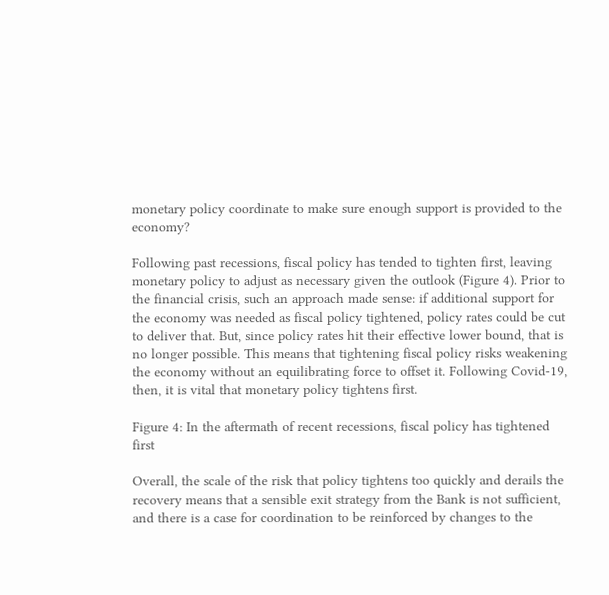monetary policy coordinate to make sure enough support is provided to the economy?

Following past recessions, fiscal policy has tended to tighten first, leaving monetary policy to adjust as necessary given the outlook (Figure 4). Prior to the financial crisis, such an approach made sense: if additional support for the economy was needed as fiscal policy tightened, policy rates could be cut to deliver that. But, since policy rates hit their effective lower bound, that is no longer possible. This means that tightening fiscal policy risks weakening the economy without an equilibrating force to offset it. Following Covid-19, then, it is vital that monetary policy tightens first.

Figure 4: In the aftermath of recent recessions, fiscal policy has tightened first

Overall, the scale of the risk that policy tightens too quickly and derails the recovery means that a sensible exit strategy from the Bank is not sufficient, and there is a case for coordination to be reinforced by changes to the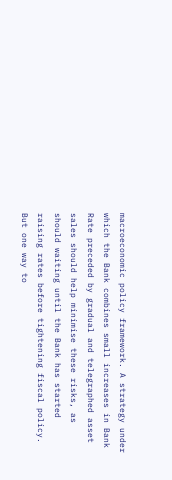macroeconomic policy framework. A strategy under which the Bank combines small increases in Bank Rate preceded by gradual and telegraphed asset sales should help minimise these risks, as should waiting until the Bank has started raising rates before tightening fiscal policy. But one way to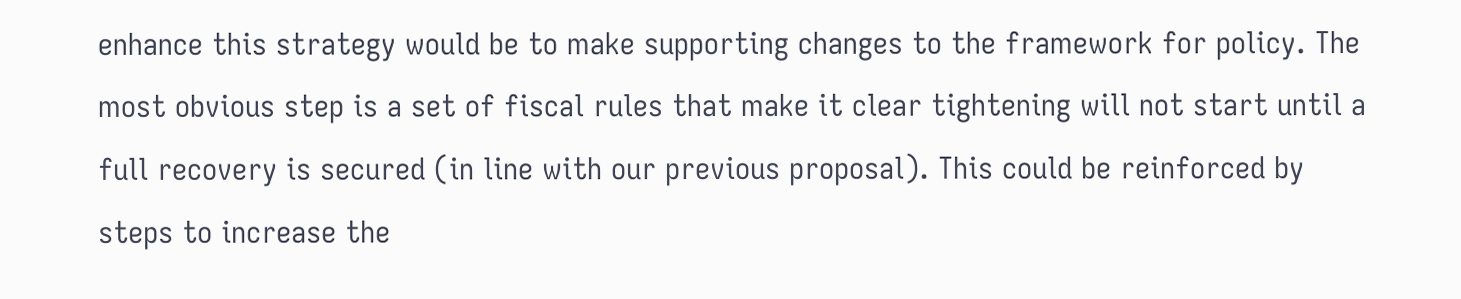enhance this strategy would be to make supporting changes to the framework for policy. The most obvious step is a set of fiscal rules that make it clear tightening will not start until a full recovery is secured (in line with our previous proposal). This could be reinforced by steps to increase the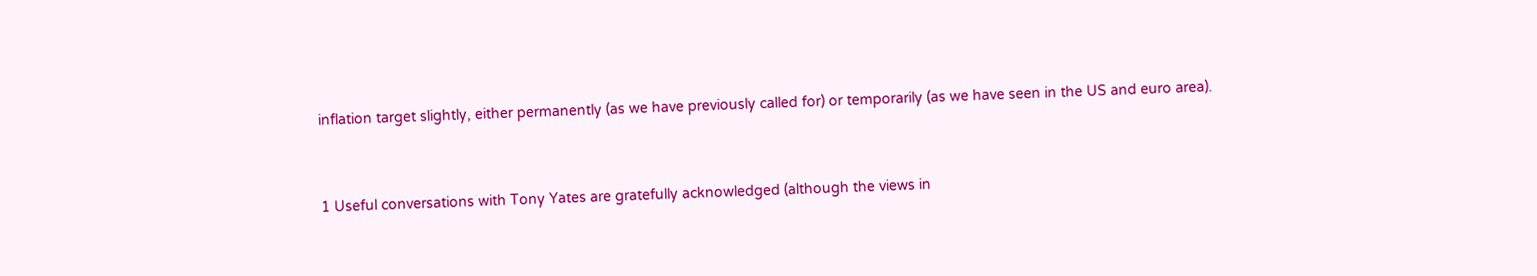inflation target slightly, either permanently (as we have previously called for) or temporarily (as we have seen in the US and euro area).


1 Useful conversations with Tony Yates are gratefully acknowledged (although the views in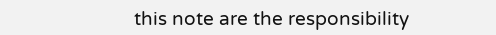this note are the responsibility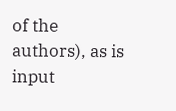of the authors), as is input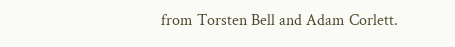from Torsten Bell and Adam Corlett.